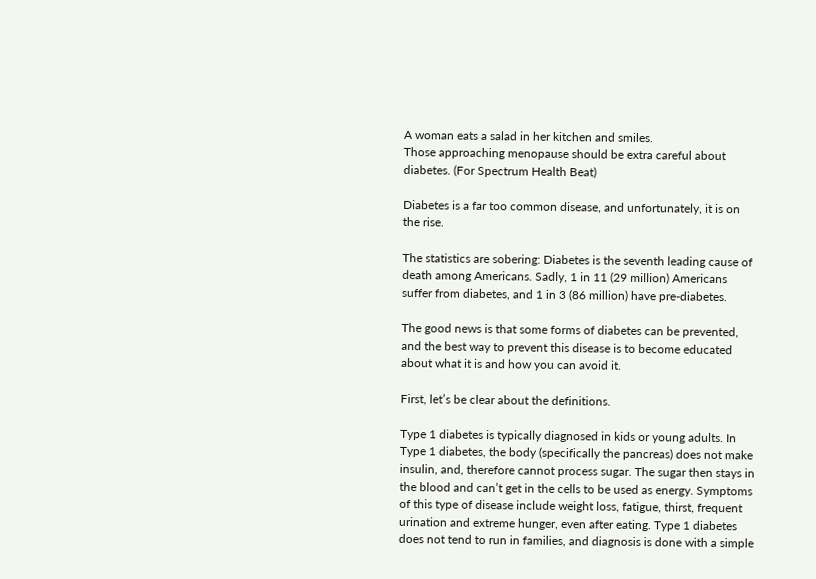A woman eats a salad in her kitchen and smiles.
Those approaching menopause should be extra careful about diabetes. (For Spectrum Health Beat)

Diabetes is a far too common disease, and unfortunately, it is on the rise.

The statistics are sobering: Diabetes is the seventh leading cause of death among Americans. Sadly, 1 in 11 (29 million) Americans suffer from diabetes, and 1 in 3 (86 million) have pre-diabetes.

The good news is that some forms of diabetes can be prevented, and the best way to prevent this disease is to become educated about what it is and how you can avoid it.

First, let’s be clear about the definitions.

Type 1 diabetes is typically diagnosed in kids or young adults. In Type 1 diabetes, the body (specifically the pancreas) does not make insulin, and, therefore cannot process sugar. The sugar then stays in the blood and can’t get in the cells to be used as energy. Symptoms of this type of disease include weight loss, fatigue, thirst, frequent urination and extreme hunger, even after eating. Type 1 diabetes does not tend to run in families, and diagnosis is done with a simple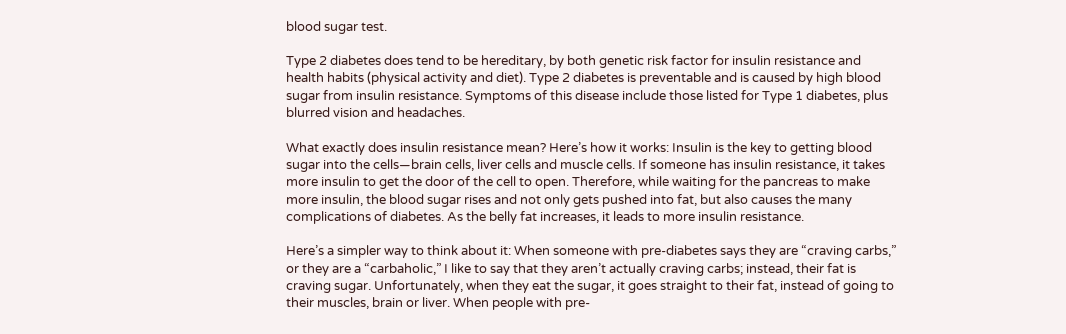blood sugar test.

Type 2 diabetes does tend to be hereditary, by both genetic risk factor for insulin resistance and health habits (physical activity and diet). Type 2 diabetes is preventable and is caused by high blood sugar from insulin resistance. Symptoms of this disease include those listed for Type 1 diabetes, plus blurred vision and headaches.

What exactly does insulin resistance mean? Here’s how it works: Insulin is the key to getting blood sugar into the cells—brain cells, liver cells and muscle cells. If someone has insulin resistance, it takes more insulin to get the door of the cell to open. Therefore, while waiting for the pancreas to make more insulin, the blood sugar rises and not only gets pushed into fat, but also causes the many complications of diabetes. As the belly fat increases, it leads to more insulin resistance.

Here’s a simpler way to think about it: When someone with pre-diabetes says they are “craving carbs,” or they are a “carbaholic,” I like to say that they aren’t actually craving carbs; instead, their fat is craving sugar. Unfortunately, when they eat the sugar, it goes straight to their fat, instead of going to their muscles, brain or liver. When people with pre-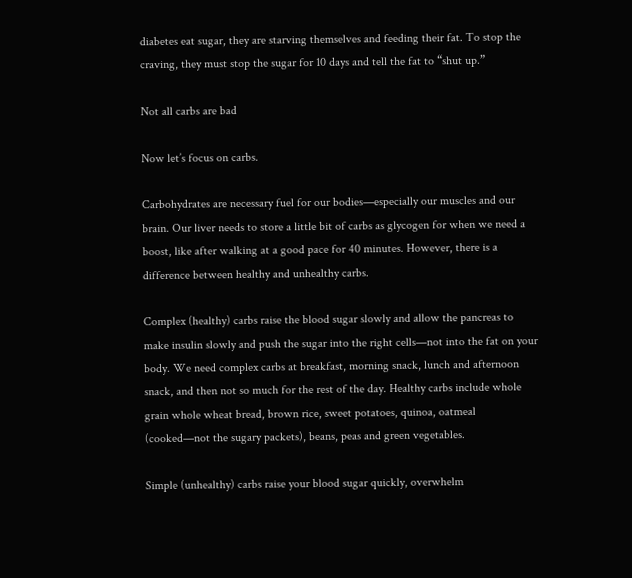diabetes eat sugar, they are starving themselves and feeding their fat. To stop the craving, they must stop the sugar for 10 days and tell the fat to “shut up.”

Not all carbs are bad

Now let’s focus on carbs.

Carbohydrates are necessary fuel for our bodies—especially our muscles and our brain. Our liver needs to store a little bit of carbs as glycogen for when we need a boost, like after walking at a good pace for 40 minutes. However, there is a difference between healthy and unhealthy carbs.

Complex (healthy) carbs raise the blood sugar slowly and allow the pancreas to make insulin slowly and push the sugar into the right cells—not into the fat on your body. We need complex carbs at breakfast, morning snack, lunch and afternoon snack, and then not so much for the rest of the day. Healthy carbs include whole grain whole wheat bread, brown rice, sweet potatoes, quinoa, oatmeal (cooked—not the sugary packets), beans, peas and green vegetables.

Simple (unhealthy) carbs raise your blood sugar quickly, overwhelm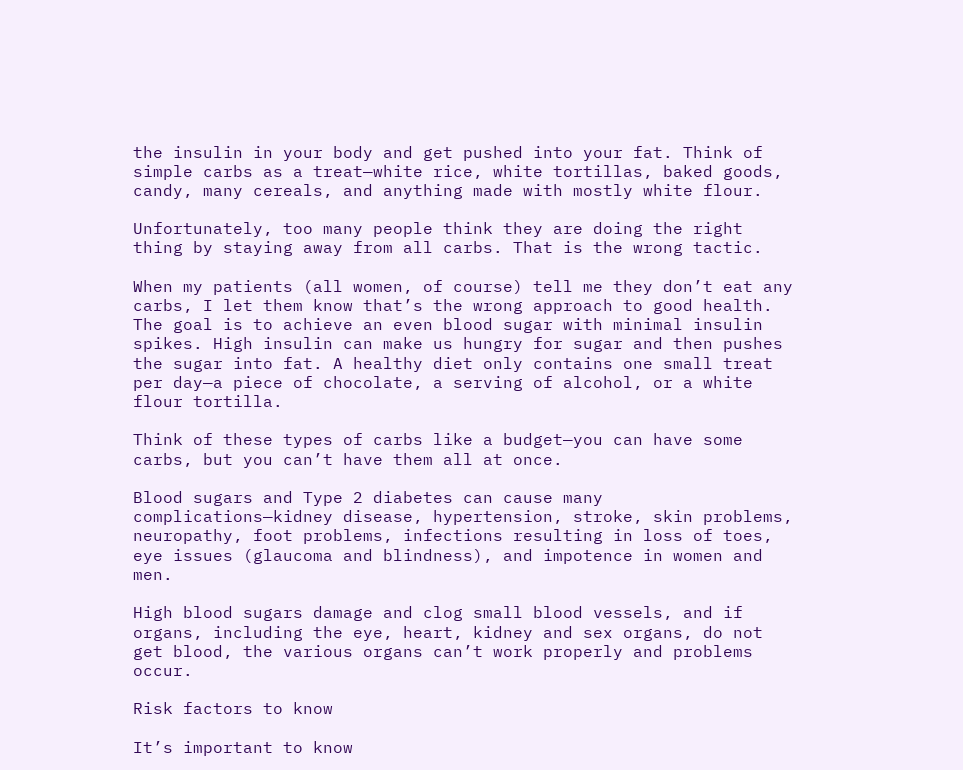the insulin in your body and get pushed into your fat. Think of simple carbs as a treat—white rice, white tortillas, baked goods, candy, many cereals, and anything made with mostly white flour.

Unfortunately, too many people think they are doing the right thing by staying away from all carbs. That is the wrong tactic.

When my patients (all women, of course) tell me they don’t eat any carbs, I let them know that’s the wrong approach to good health. The goal is to achieve an even blood sugar with minimal insulin spikes. High insulin can make us hungry for sugar and then pushes the sugar into fat. A healthy diet only contains one small treat per day—a piece of chocolate, a serving of alcohol, or a white flour tortilla.

Think of these types of carbs like a budget—you can have some carbs, but you can’t have them all at once.

Blood sugars and Type 2 diabetes can cause many complications—kidney disease, hypertension, stroke, skin problems, neuropathy, foot problems, infections resulting in loss of toes, eye issues (glaucoma and blindness), and impotence in women and men.

High blood sugars damage and clog small blood vessels, and if organs, including the eye, heart, kidney and sex organs, do not get blood, the various organs can’t work properly and problems occur.

Risk factors to know

It’s important to know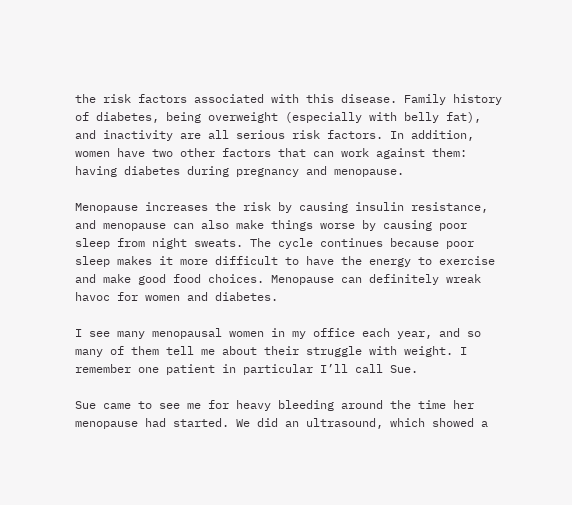the risk factors associated with this disease. Family history of diabetes, being overweight (especially with belly fat), and inactivity are all serious risk factors. In addition, women have two other factors that can work against them: having diabetes during pregnancy and menopause.

Menopause increases the risk by causing insulin resistance, and menopause can also make things worse by causing poor sleep from night sweats. The cycle continues because poor sleep makes it more difficult to have the energy to exercise and make good food choices. Menopause can definitely wreak havoc for women and diabetes.

I see many menopausal women in my office each year, and so many of them tell me about their struggle with weight. I remember one patient in particular I’ll call Sue.

Sue came to see me for heavy bleeding around the time her menopause had started. We did an ultrasound, which showed a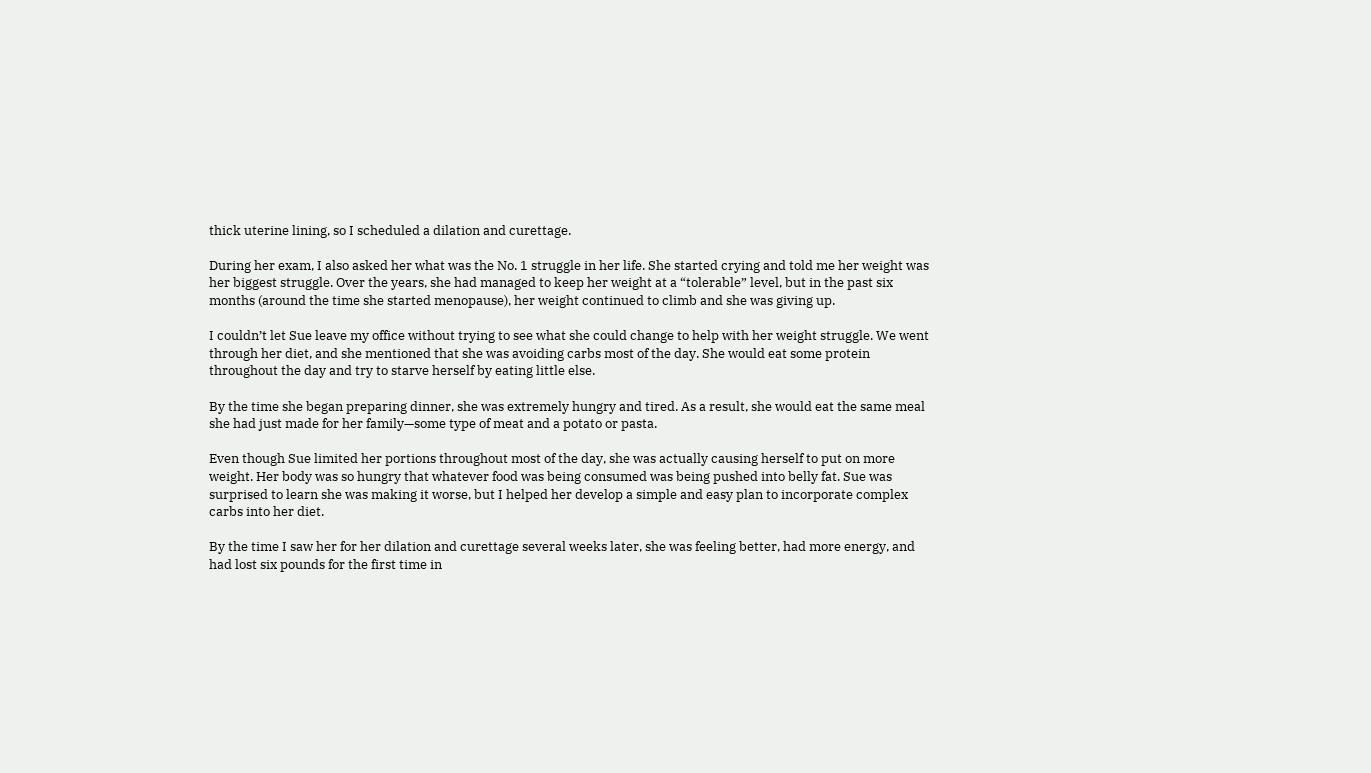thick uterine lining, so I scheduled a dilation and curettage.

During her exam, I also asked her what was the No. 1 struggle in her life. She started crying and told me her weight was her biggest struggle. Over the years, she had managed to keep her weight at a “tolerable” level, but in the past six months (around the time she started menopause), her weight continued to climb and she was giving up.

I couldn’t let Sue leave my office without trying to see what she could change to help with her weight struggle. We went through her diet, and she mentioned that she was avoiding carbs most of the day. She would eat some protein throughout the day and try to starve herself by eating little else.

By the time she began preparing dinner, she was extremely hungry and tired. As a result, she would eat the same meal she had just made for her family—some type of meat and a potato or pasta.

Even though Sue limited her portions throughout most of the day, she was actually causing herself to put on more weight. Her body was so hungry that whatever food was being consumed was being pushed into belly fat. Sue was surprised to learn she was making it worse, but I helped her develop a simple and easy plan to incorporate complex carbs into her diet.

By the time I saw her for her dilation and curettage several weeks later, she was feeling better, had more energy, and had lost six pounds for the first time in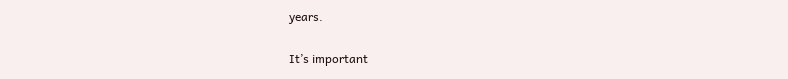years.

It’s important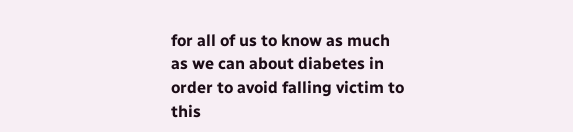for all of us to know as much as we can about diabetes in order to avoid falling victim to this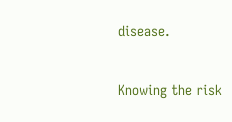disease.

Knowing the risk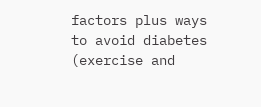factors plus ways to avoid diabetes (exercise and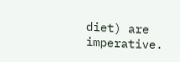diet) are imperative.